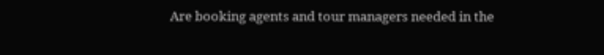Are booking agents and tour managers needed in the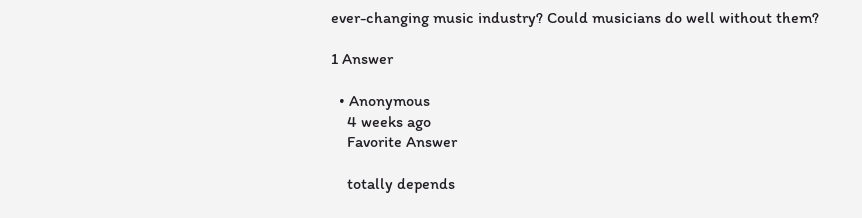ever-changing music industry? Could musicians do well without them?

1 Answer

  • Anonymous
    4 weeks ago
    Favorite Answer

    totally depends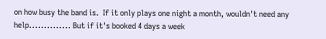on how busy the band is.  If it only plays one night a month, wouldn't need any help.............. But if it's booked 4 days a week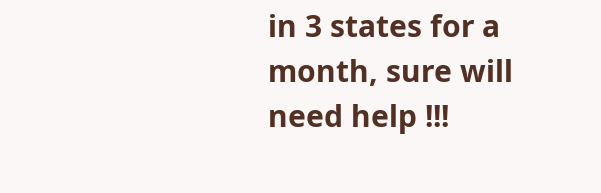in 3 states for a month, sure will need help !!!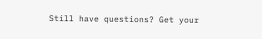Still have questions? Get your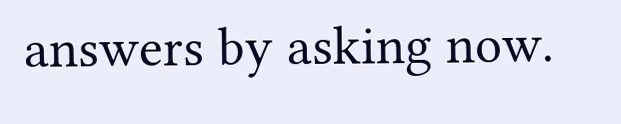answers by asking now.